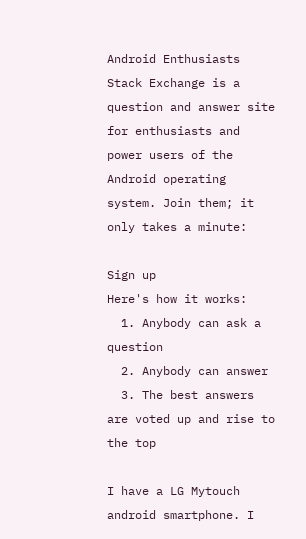Android Enthusiasts Stack Exchange is a question and answer site for enthusiasts and power users of the Android operating system. Join them; it only takes a minute:

Sign up
Here's how it works:
  1. Anybody can ask a question
  2. Anybody can answer
  3. The best answers are voted up and rise to the top

I have a LG Mytouch android smartphone. I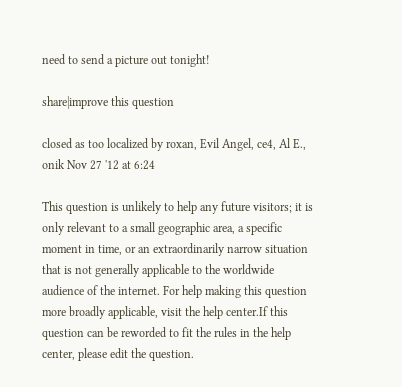need to send a picture out tonight!

share|improve this question

closed as too localized by roxan, Evil Angel, ce4, Al E., onik Nov 27 '12 at 6:24

This question is unlikely to help any future visitors; it is only relevant to a small geographic area, a specific moment in time, or an extraordinarily narrow situation that is not generally applicable to the worldwide audience of the internet. For help making this question more broadly applicable, visit the help center.If this question can be reworded to fit the rules in the help center, please edit the question.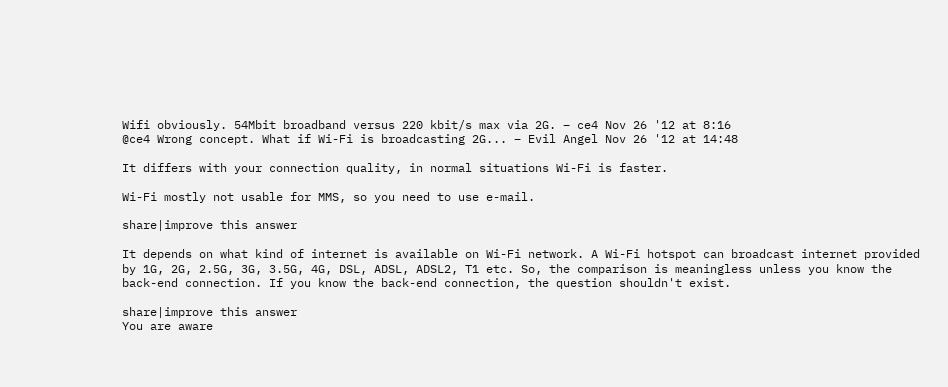Wifi obviously. 54Mbit broadband versus 220 kbit/s max via 2G. – ce4 Nov 26 '12 at 8:16
@ce4 Wrong concept. What if Wi-Fi is broadcasting 2G... – Evil Angel Nov 26 '12 at 14:48

It differs with your connection quality, in normal situations Wi-Fi is faster.

Wi-Fi mostly not usable for MMS, so you need to use e-mail.

share|improve this answer

It depends on what kind of internet is available on Wi-Fi network. A Wi-Fi hotspot can broadcast internet provided by 1G, 2G, 2.5G, 3G, 3.5G, 4G, DSL, ADSL, ADSL2, T1 etc. So, the comparison is meaningless unless you know the back-end connection. If you know the back-end connection, the question shouldn't exist.

share|improve this answer
You are aware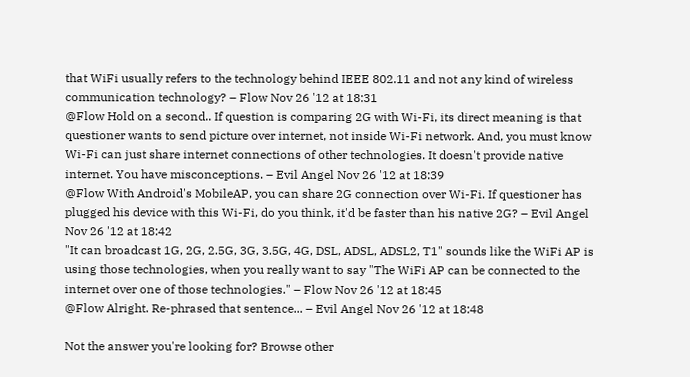that WiFi usually refers to the technology behind IEEE 802.11 and not any kind of wireless communication technology? – Flow Nov 26 '12 at 18:31
@Flow Hold on a second.. If question is comparing 2G with Wi-Fi, its direct meaning is that questioner wants to send picture over internet, not inside Wi-Fi network. And, you must know Wi-Fi can just share internet connections of other technologies. It doesn't provide native internet. You have misconceptions. – Evil Angel Nov 26 '12 at 18:39
@Flow With Android's MobileAP, you can share 2G connection over Wi-Fi. If questioner has plugged his device with this Wi-Fi, do you think, it'd be faster than his native 2G? – Evil Angel Nov 26 '12 at 18:42
"It can broadcast 1G, 2G, 2.5G, 3G, 3.5G, 4G, DSL, ADSL, ADSL2, T1" sounds like the WiFi AP is using those technologies, when you really want to say "The WiFi AP can be connected to the internet over one of those technologies." – Flow Nov 26 '12 at 18:45
@Flow Alright. Re-phrased that sentence... – Evil Angel Nov 26 '12 at 18:48

Not the answer you're looking for? Browse other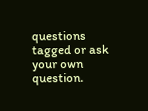questions tagged or ask your own question.